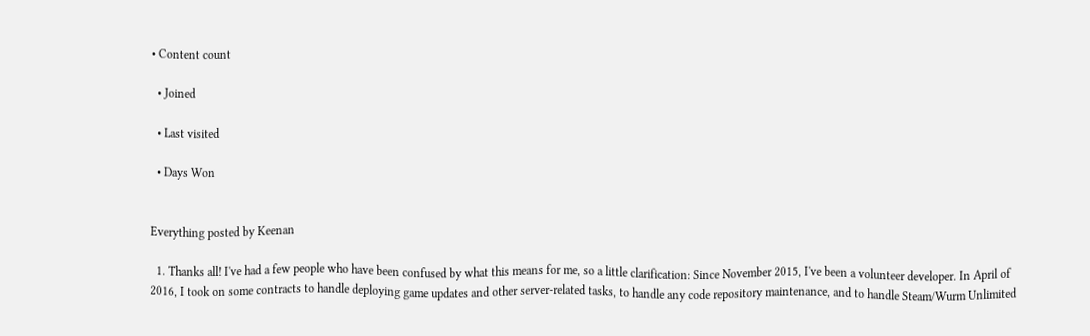• Content count

  • Joined

  • Last visited

  • Days Won


Everything posted by Keenan

  1. Thanks all! I've had a few people who have been confused by what this means for me, so a little clarification: Since November 2015, I've been a volunteer developer. In April of 2016, I took on some contracts to handle deploying game updates and other server-related tasks, to handle any code repository maintenance, and to handle Steam/Wurm Unlimited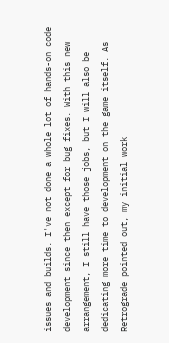issues and builds. I've not done a whole lot of hands-on code development since then except for bug fixes. With this new arrangement, I still have those jobs, but I will also be dedicating more time to development on the game itself. As Retrograde pointed out, my initial work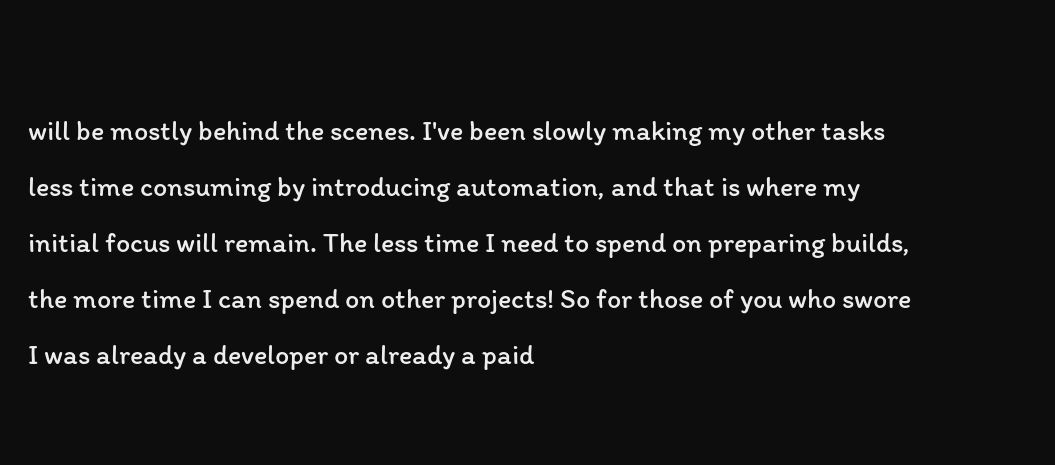will be mostly behind the scenes. I've been slowly making my other tasks less time consuming by introducing automation, and that is where my initial focus will remain. The less time I need to spend on preparing builds, the more time I can spend on other projects! So for those of you who swore I was already a developer or already a paid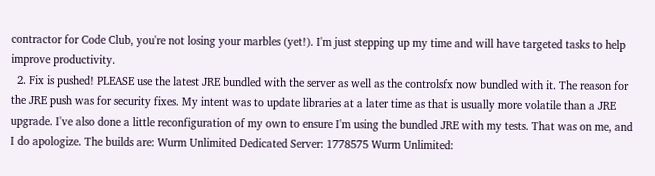contractor for Code Club, you're not losing your marbles (yet!). I'm just stepping up my time and will have targeted tasks to help improve productivity.
  2. Fix is pushed! PLEASE use the latest JRE bundled with the server as well as the controlsfx now bundled with it. The reason for the JRE push was for security fixes. My intent was to update libraries at a later time as that is usually more volatile than a JRE upgrade. I've also done a little reconfiguration of my own to ensure I'm using the bundled JRE with my tests. That was on me, and I do apologize. The builds are: Wurm Unlimited Dedicated Server: 1778575 Wurm Unlimited: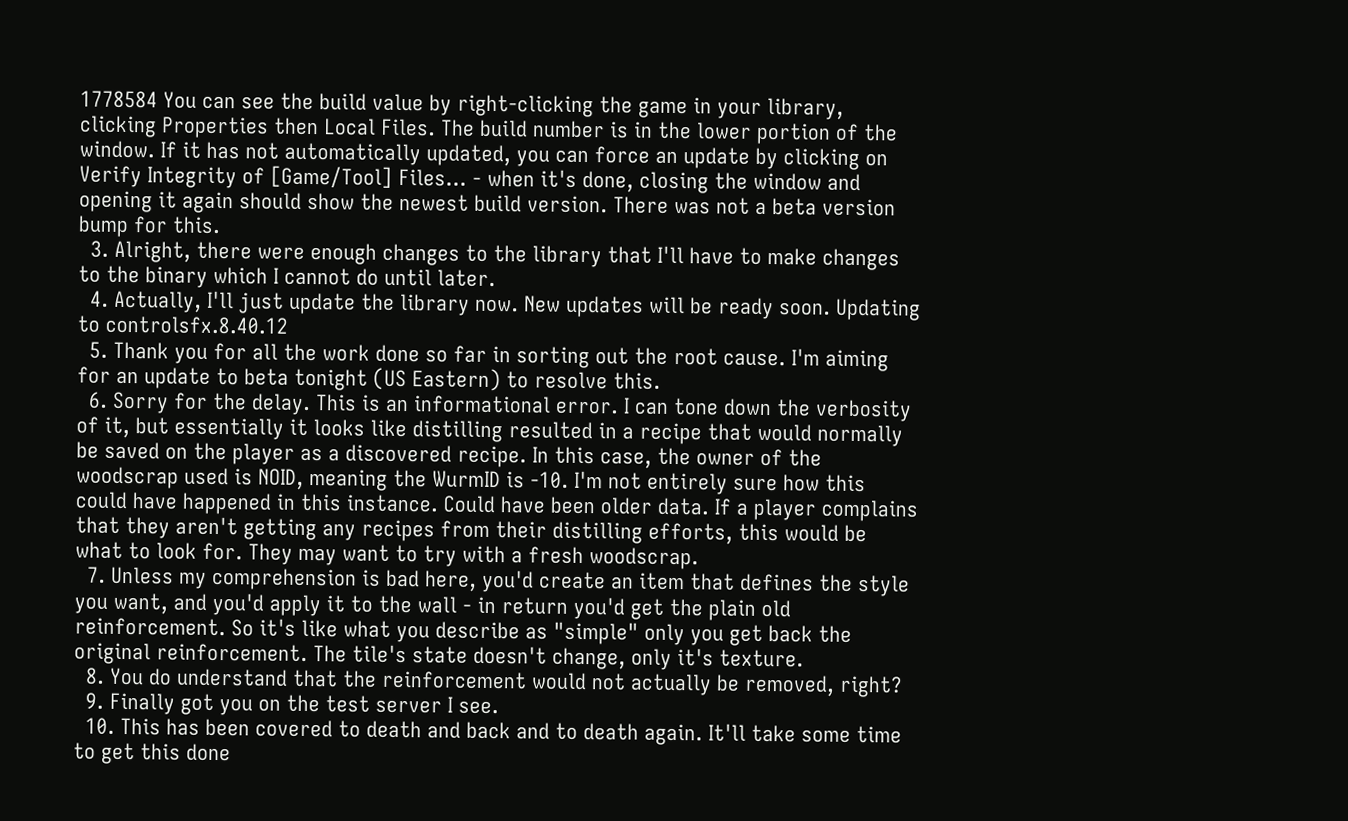1778584 You can see the build value by right-clicking the game in your library, clicking Properties then Local Files. The build number is in the lower portion of the window. If it has not automatically updated, you can force an update by clicking on Verify Integrity of [Game/Tool] Files... - when it's done, closing the window and opening it again should show the newest build version. There was not a beta version bump for this.
  3. Alright, there were enough changes to the library that I'll have to make changes to the binary which I cannot do until later.
  4. Actually, I'll just update the library now. New updates will be ready soon. Updating to controlsfx.8.40.12
  5. Thank you for all the work done so far in sorting out the root cause. I'm aiming for an update to beta tonight (US Eastern) to resolve this.
  6. Sorry for the delay. This is an informational error. I can tone down the verbosity of it, but essentially it looks like distilling resulted in a recipe that would normally be saved on the player as a discovered recipe. In this case, the owner of the woodscrap used is NOID, meaning the WurmID is -10. I'm not entirely sure how this could have happened in this instance. Could have been older data. If a player complains that they aren't getting any recipes from their distilling efforts, this would be what to look for. They may want to try with a fresh woodscrap.
  7. Unless my comprehension is bad here, you'd create an item that defines the style you want, and you'd apply it to the wall - in return you'd get the plain old reinforcement. So it's like what you describe as "simple" only you get back the original reinforcement. The tile's state doesn't change, only it's texture.
  8. You do understand that the reinforcement would not actually be removed, right?
  9. Finally got you on the test server I see.
  10. This has been covered to death and back and to death again. It'll take some time to get this done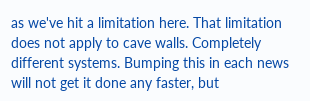as we've hit a limitation here. That limitation does not apply to cave walls. Completely different systems. Bumping this in each news will not get it done any faster, but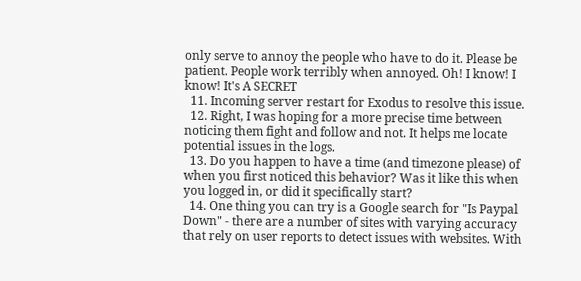only serve to annoy the people who have to do it. Please be patient. People work terribly when annoyed. Oh! I know! I know! It's A SECRET
  11. Incoming server restart for Exodus to resolve this issue.
  12. Right, I was hoping for a more precise time between noticing them fight and follow and not. It helps me locate potential issues in the logs.
  13. Do you happen to have a time (and timezone please) of when you first noticed this behavior? Was it like this when you logged in, or did it specifically start?
  14. One thing you can try is a Google search for "Is Paypal Down" - there are a number of sites with varying accuracy that rely on user reports to detect issues with websites. With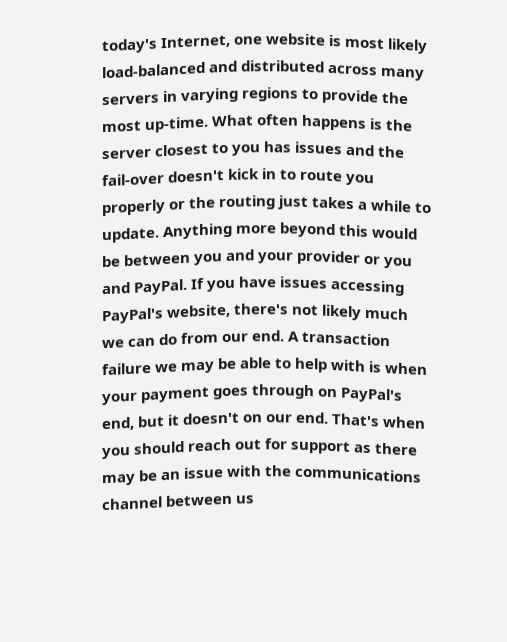today's Internet, one website is most likely load-balanced and distributed across many servers in varying regions to provide the most up-time. What often happens is the server closest to you has issues and the fail-over doesn't kick in to route you properly or the routing just takes a while to update. Anything more beyond this would be between you and your provider or you and PayPal. If you have issues accessing PayPal's website, there's not likely much we can do from our end. A transaction failure we may be able to help with is when your payment goes through on PayPal's end, but it doesn't on our end. That's when you should reach out for support as there may be an issue with the communications channel between us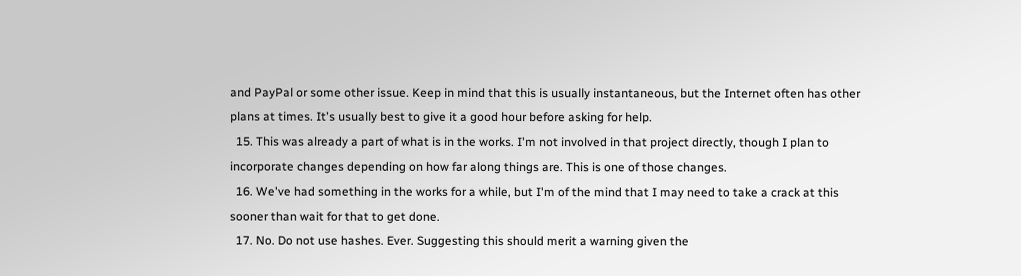and PayPal or some other issue. Keep in mind that this is usually instantaneous, but the Internet often has other plans at times. It's usually best to give it a good hour before asking for help.
  15. This was already a part of what is in the works. I'm not involved in that project directly, though I plan to incorporate changes depending on how far along things are. This is one of those changes.
  16. We've had something in the works for a while, but I'm of the mind that I may need to take a crack at this sooner than wait for that to get done.
  17. No. Do not use hashes. Ever. Suggesting this should merit a warning given the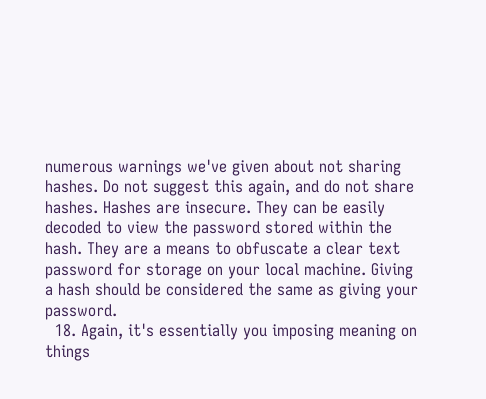numerous warnings we've given about not sharing hashes. Do not suggest this again, and do not share hashes. Hashes are insecure. They can be easily decoded to view the password stored within the hash. They are a means to obfuscate a clear text password for storage on your local machine. Giving a hash should be considered the same as giving your password.
  18. Again, it's essentially you imposing meaning on things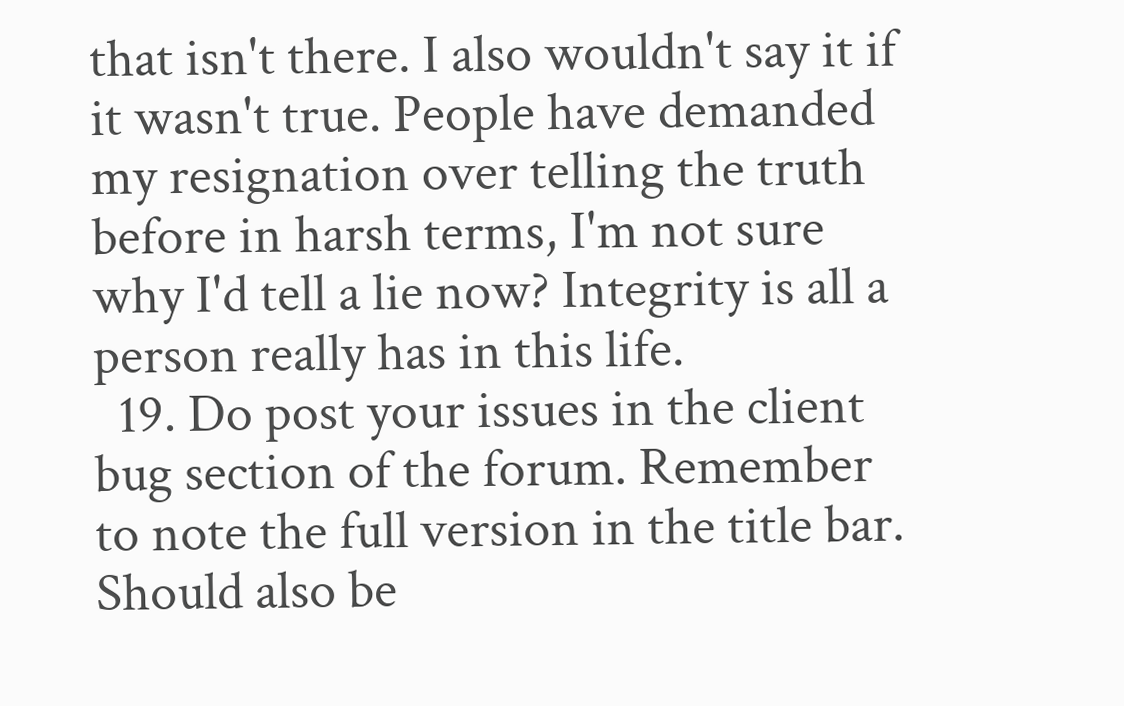that isn't there. I also wouldn't say it if it wasn't true. People have demanded my resignation over telling the truth before in harsh terms, I'm not sure why I'd tell a lie now? Integrity is all a person really has in this life.
  19. Do post your issues in the client bug section of the forum. Remember to note the full version in the title bar. Should also be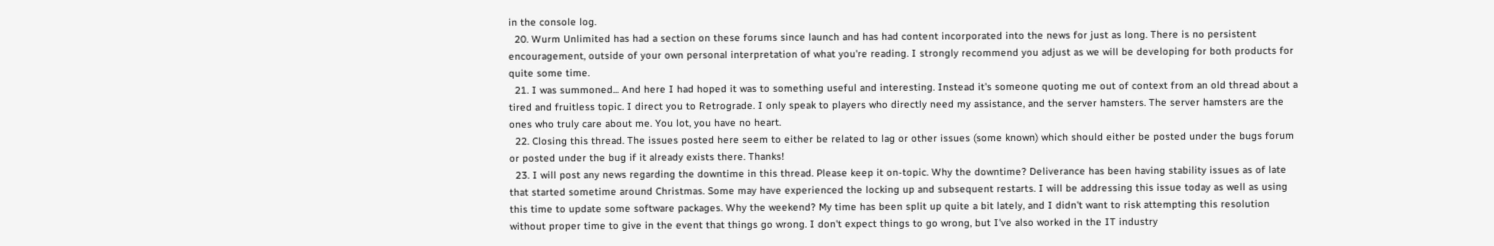in the console log.
  20. Wurm Unlimited has had a section on these forums since launch and has had content incorporated into the news for just as long. There is no persistent encouragement, outside of your own personal interpretation of what you're reading. I strongly recommend you adjust as we will be developing for both products for quite some time.
  21. I was summoned... And here I had hoped it was to something useful and interesting. Instead it's someone quoting me out of context from an old thread about a tired and fruitless topic. I direct you to Retrograde. I only speak to players who directly need my assistance, and the server hamsters. The server hamsters are the ones who truly care about me. You lot, you have no heart.
  22. Closing this thread. The issues posted here seem to either be related to lag or other issues (some known) which should either be posted under the bugs forum or posted under the bug if it already exists there. Thanks!
  23. I will post any news regarding the downtime in this thread. Please keep it on-topic. Why the downtime? Deliverance has been having stability issues as of late that started sometime around Christmas. Some may have experienced the locking up and subsequent restarts. I will be addressing this issue today as well as using this time to update some software packages. Why the weekend? My time has been split up quite a bit lately, and I didn't want to risk attempting this resolution without proper time to give in the event that things go wrong. I don't expect things to go wrong, but I've also worked in the IT industry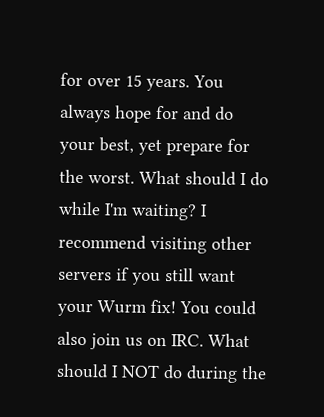for over 15 years. You always hope for and do your best, yet prepare for the worst. What should I do while I'm waiting? I recommend visiting other servers if you still want your Wurm fix! You could also join us on IRC. What should I NOT do during the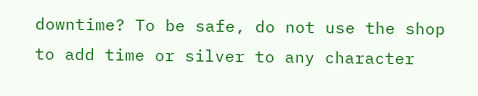downtime? To be safe, do not use the shop to add time or silver to any character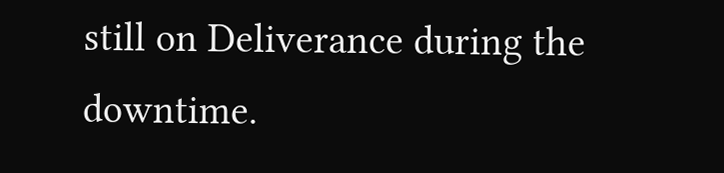still on Deliverance during the downtime.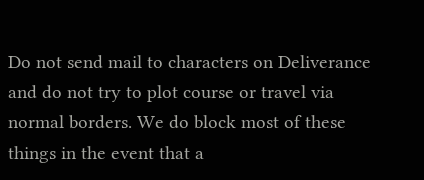Do not send mail to characters on Deliverance and do not try to plot course or travel via normal borders. We do block most of these things in the event that a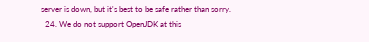server is down, but it's best to be safe rather than sorry.
  24. We do not support OpenJDK at this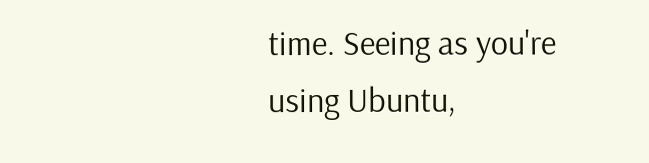time. Seeing as you're using Ubuntu,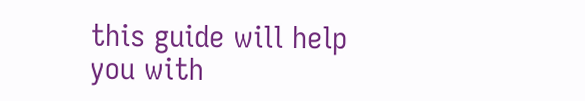this guide will help you with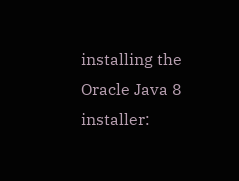installing the Oracle Java 8 installer: